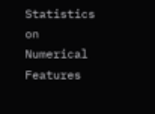Statistics on Numerical Features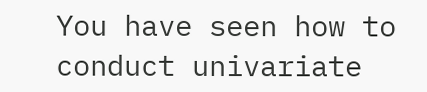You have seen how to conduct univariate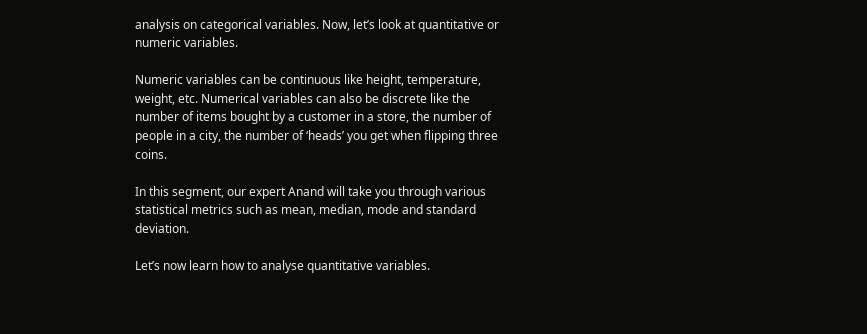analysis on categorical variables. Now, let’s look at quantitative or numeric variables.

Numeric variables can be continuous like height, temperature, weight, etc. Numerical variables can also be discrete like the number of items bought by a customer in a store, the number of people in a city, the number of ‘heads’ you get when flipping three coins.

In this segment, our expert Anand will take you through various statistical metrics such as mean, median, mode and standard deviation.

Let’s now learn how to analyse quantitative variables.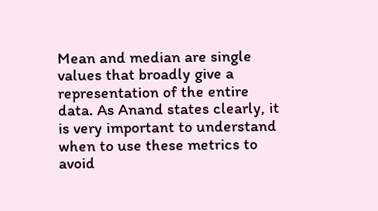Mean and median are single values that broadly give a representation of the entire data. As Anand states clearly, it is very important to understand when to use these metrics to avoid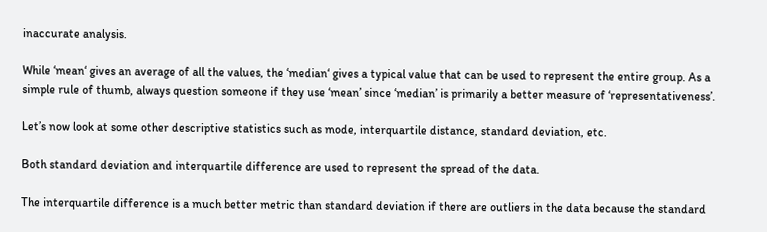inaccurate analysis.

While ‘mean‘ gives an average of all the values, the ‘median‘ gives a typical value that can be used to represent the entire group. As a simple rule of thumb, always question someone if they use ‘mean’ since ‘median’ is primarily a better measure of ‘representativeness’.

Let’s now look at some other descriptive statistics such as mode, interquartile distance, standard deviation, etc.

Both standard deviation and interquartile difference are used to represent the spread of the data.

The interquartile difference is a much better metric than standard deviation if there are outliers in the data because the standard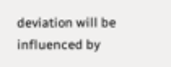deviation will be influenced by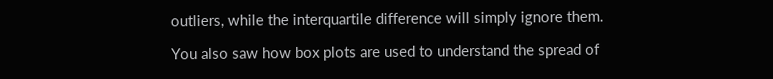outliers, while the interquartile difference will simply ignore them.

You also saw how box plots are used to understand the spread of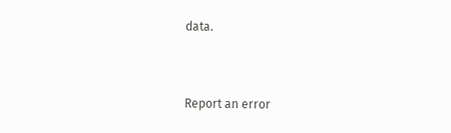data.


Report an error